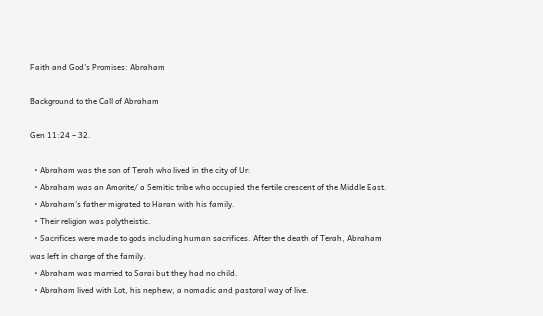Faith and God’s Promises: Abraham

Background to the Call of Abraham

Gen 11:24 – 32.

  • Abraham was the son of Terah who lived in the city of Ur.
  • Abraham was an Amorite/ a Semitic tribe who occupied the fertile crescent of the Middle East.
  • Abraham’s father migrated to Haran with his family.
  • Their religion was polytheistic.
  • Sacrifices were made to gods including human sacrifices. After the death of Terah, Abraham was left in charge of the family.
  • Abraham was married to Sarai but they had no child.
  • Abraham lived with Lot, his nephew, a nomadic and pastoral way of live.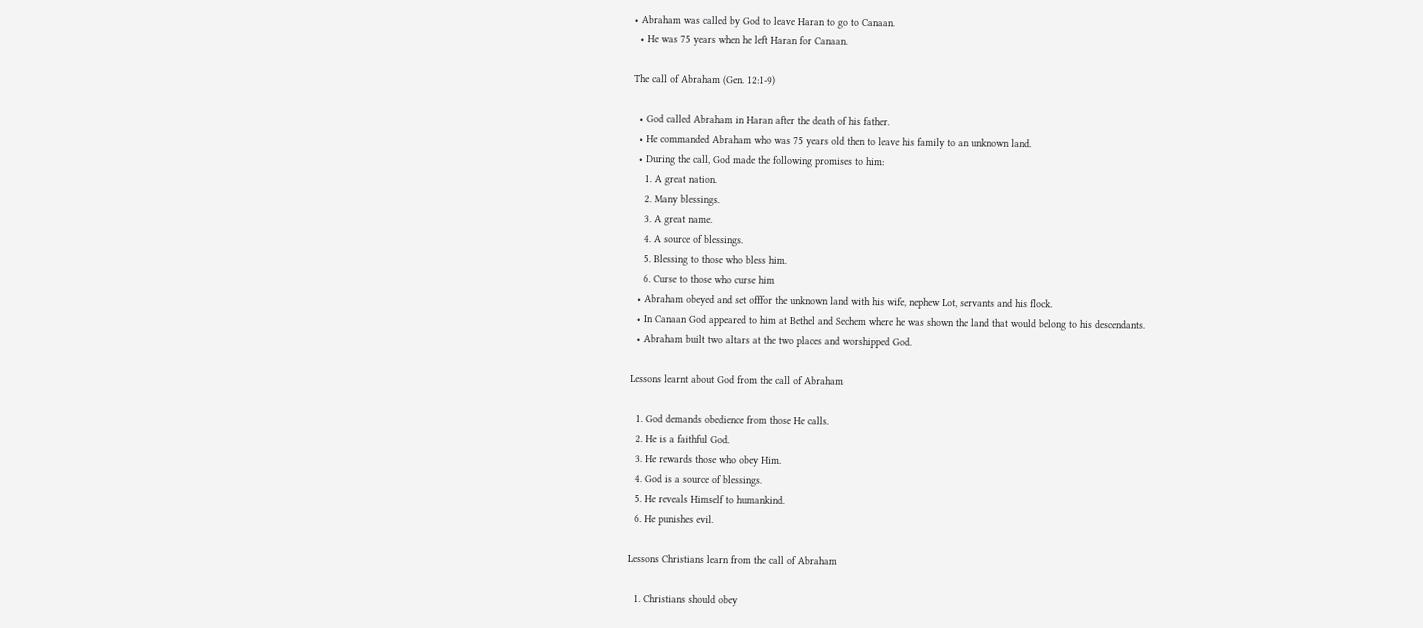• Abraham was called by God to leave Haran to go to Canaan.
  • He was 75 years when he left Haran for Canaan.

The call of Abraham (Gen. 12:1-9)

  • God called Abraham in Haran after the death of his father.
  • He commanded Abraham who was 75 years old then to leave his family to an unknown land.
  • During the call, God made the following promises to him:
    1. A great nation.
    2. Many blessings.
    3. A great name.
    4. A source of blessings.
    5. Blessing to those who bless him.
    6. Curse to those who curse him
  • Abraham obeyed and set offfor the unknown land with his wife, nephew Lot, servants and his flock.
  • In Canaan God appeared to him at Bethel and Sechem where he was shown the land that would belong to his descendants.
  • Abraham built two altars at the two places and worshipped God.

Lessons learnt about God from the call of Abraham

  1. God demands obedience from those He calls.
  2. He is a faithful God.
  3. He rewards those who obey Him.
  4. God is a source of blessings.
  5. He reveals Himself to humankind.
  6. He punishes evil.

Lessons Christians learn from the call of Abraham

  1. Christians should obey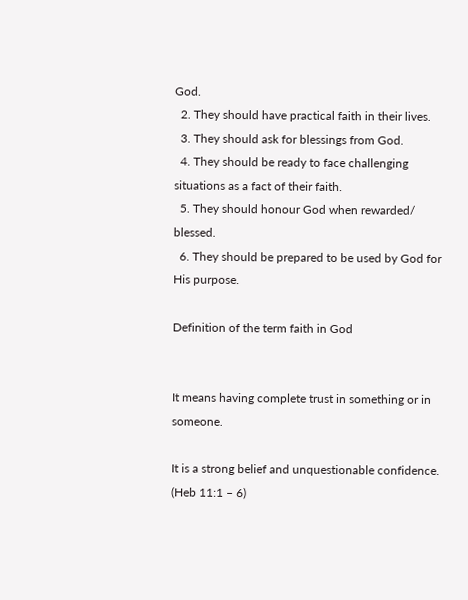God.
  2. They should have practical faith in their lives.
  3. They should ask for blessings from God.
  4. They should be ready to face challenging situations as a fact of their faith.
  5. They should honour God when rewarded/ blessed.
  6. They should be prepared to be used by God for His purpose.

Definition of the term faith in God


It means having complete trust in something or in someone.

It is a strong belief and unquestionable confidence. (Heb 11:1 – 6)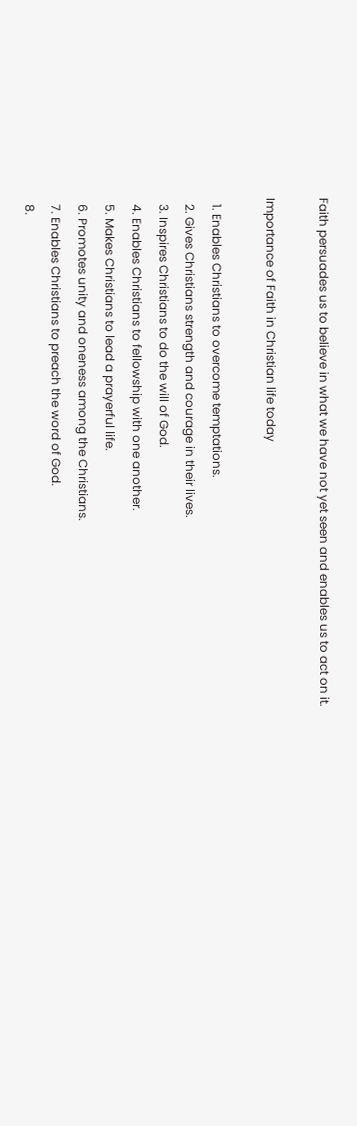Faith persuades us to believe in what we have not yet seen and enables us to act on it.

Importance of Faith in Christian life today

  1. Enables Christians to overcome temptations.
  2. Gives Christians strength and courage in their lives.
  3. Inspires Christians to do the will of God.
  4. Enables Christians to fellowship with one another.
  5. Makes Christians to lead a prayerful life.
  6. Promotes unity and oneness among the Christians.
  7. Enables Christians to preach the word of God.
  8.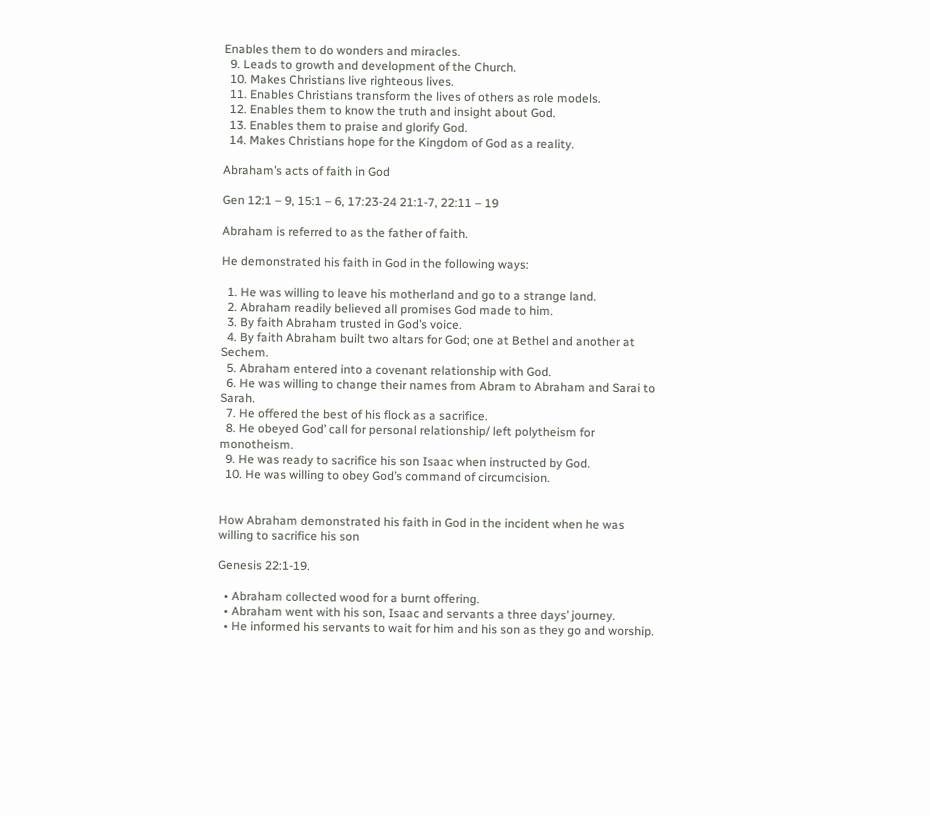Enables them to do wonders and miracles.
  9. Leads to growth and development of the Church.
  10. Makes Christians live righteous lives.
  11. Enables Christians transform the lives of others as role models.
  12. Enables them to know the truth and insight about God.
  13. Enables them to praise and glorify God.
  14. Makes Christians hope for the Kingdom of God as a reality.

Abraham’s acts of faith in God

Gen 12:1 – 9, 15:1 – 6, 17:23-24 21:1-7, 22:11 – 19

Abraham is referred to as the father of faith.

He demonstrated his faith in God in the following ways:

  1. He was willing to leave his motherland and go to a strange land.
  2. Abraham readily believed all promises God made to him.
  3. By faith Abraham trusted in God’s voice.
  4. By faith Abraham built two altars for God; one at Bethel and another at Sechem.
  5. Abraham entered into a covenant relationship with God.
  6. He was willing to change their names from Abram to Abraham and Sarai to Sarah.
  7. He offered the best of his flock as a sacrifice.
  8. He obeyed God’ call for personal relationship/ left polytheism for monotheism.
  9. He was ready to sacrifice his son Isaac when instructed by God.
  10. He was willing to obey God’s command of circumcision.


How Abraham demonstrated his faith in God in the incident when he was willing to sacrifice his son

Genesis 22:1-19.

  • Abraham collected wood for a burnt offering.
  • Abraham went with his son, Isaac and servants a three days’ journey.
  • He informed his servants to wait for him and his son as they go and worship.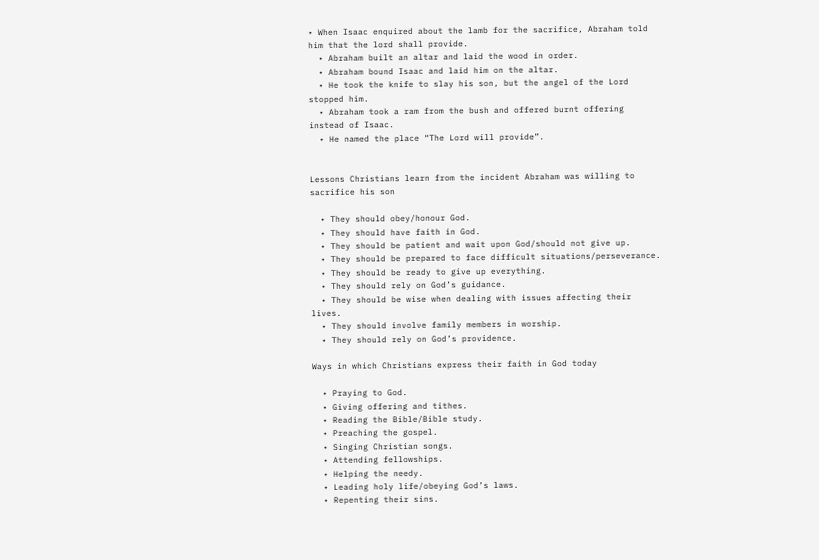• When Isaac enquired about the lamb for the sacrifice, Abraham told him that the lord shall provide.
  • Abraham built an altar and laid the wood in order.
  • Abraham bound Isaac and laid him on the altar.
  • He took the knife to slay his son, but the angel of the Lord stopped him.
  • Abraham took a ram from the bush and offered burnt offering instead of Isaac.
  • He named the place “The Lord will provide”.


Lessons Christians learn from the incident Abraham was willing to sacrifice his son

  • They should obey/honour God.
  • They should have faith in God.
  • They should be patient and wait upon God/should not give up.
  • They should be prepared to face difficult situations/perseverance.
  • They should be ready to give up everything.
  • They should rely on God’s guidance.
  • They should be wise when dealing with issues affecting their lives.
  • They should involve family members in worship.
  • They should rely on God’s providence.

Ways in which Christians express their faith in God today

  • Praying to God.
  • Giving offering and tithes.
  • Reading the Bible/Bible study.
  • Preaching the gospel.
  • Singing Christian songs.
  • Attending fellowships.
  • Helping the needy.
  • Leading holy life/obeying God’s laws.
  • Repenting their sins.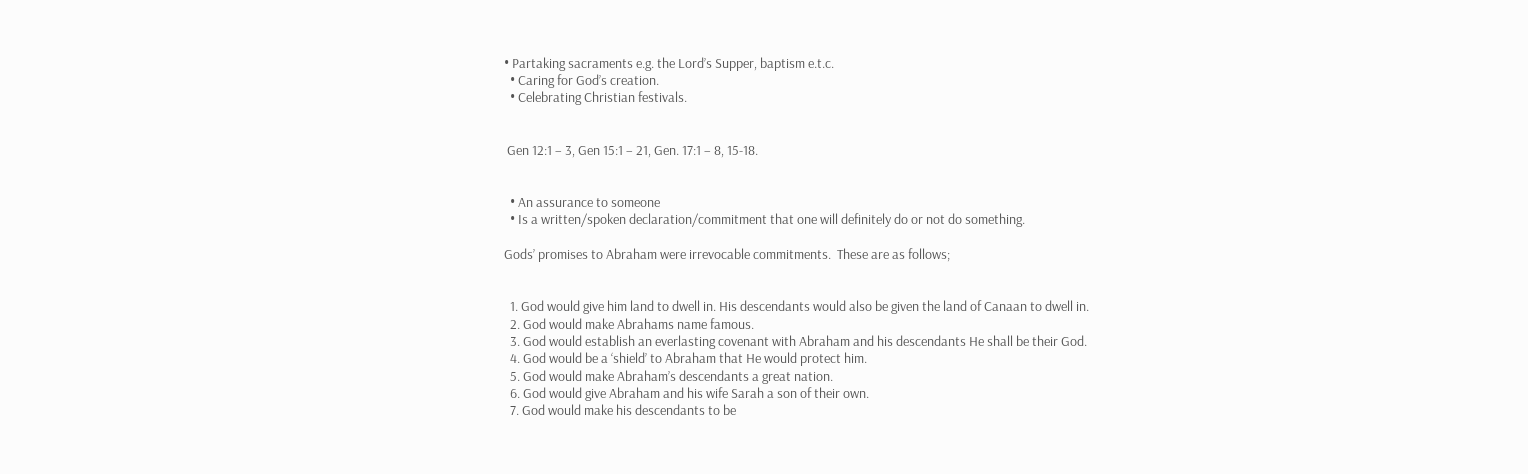• Partaking sacraments e.g. the Lord’s Supper, baptism e.t.c.
  • Caring for God’s creation.
  • Celebrating Christian festivals.


 Gen 12:1 – 3, Gen 15:1 – 21, Gen. 17:1 – 8, 15-18.


  • An assurance to someone
  • Is a written/spoken declaration/commitment that one will definitely do or not do something.

Gods’ promises to Abraham were irrevocable commitments.  These are as follows;


  1. God would give him land to dwell in. His descendants would also be given the land of Canaan to dwell in.
  2. God would make Abrahams name famous.
  3. God would establish an everlasting covenant with Abraham and his descendants He shall be their God.
  4. God would be a ‘shield’ to Abraham that He would protect him.
  5. God would make Abraham’s descendants a great nation.
  6. God would give Abraham and his wife Sarah a son of their own.
  7. God would make his descendants to be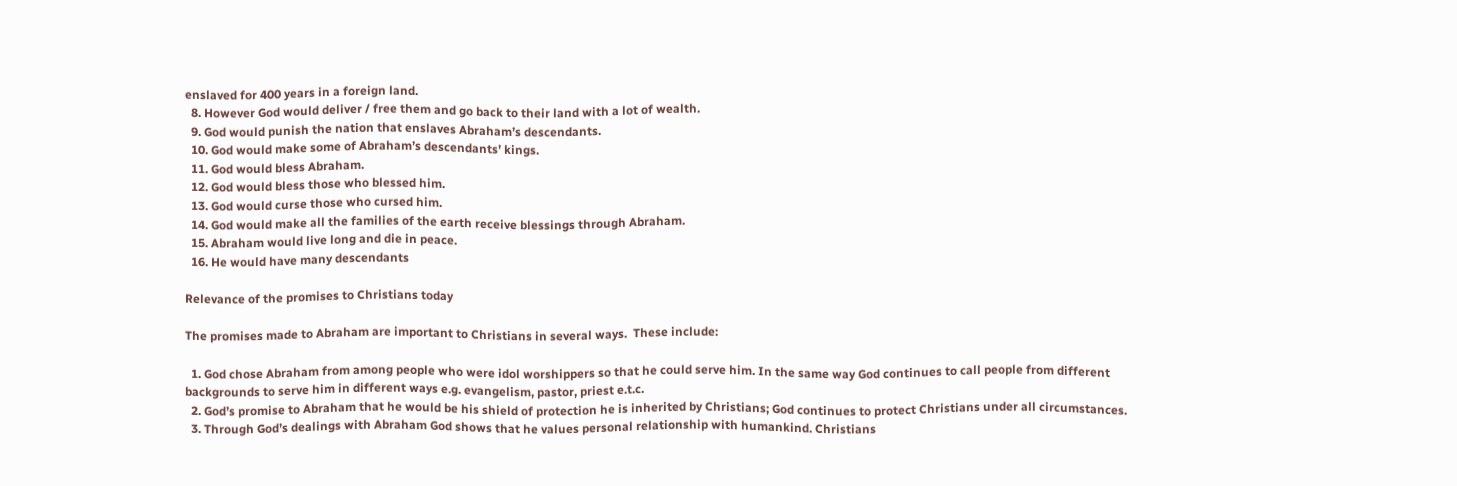enslaved for 400 years in a foreign land.
  8. However God would deliver / free them and go back to their land with a lot of wealth.
  9. God would punish the nation that enslaves Abraham’s descendants.
  10. God would make some of Abraham’s descendants’ kings.
  11. God would bless Abraham.
  12. God would bless those who blessed him.
  13. God would curse those who cursed him.
  14. God would make all the families of the earth receive blessings through Abraham.
  15. Abraham would live long and die in peace.
  16. He would have many descendants

Relevance of the promises to Christians today

The promises made to Abraham are important to Christians in several ways.  These include:

  1. God chose Abraham from among people who were idol worshippers so that he could serve him. In the same way God continues to call people from different backgrounds to serve him in different ways e.g. evangelism, pastor, priest e.t.c.
  2. God’s promise to Abraham that he would be his shield of protection he is inherited by Christians; God continues to protect Christians under all circumstances.
  3. Through God’s dealings with Abraham God shows that he values personal relationship with humankind. Christians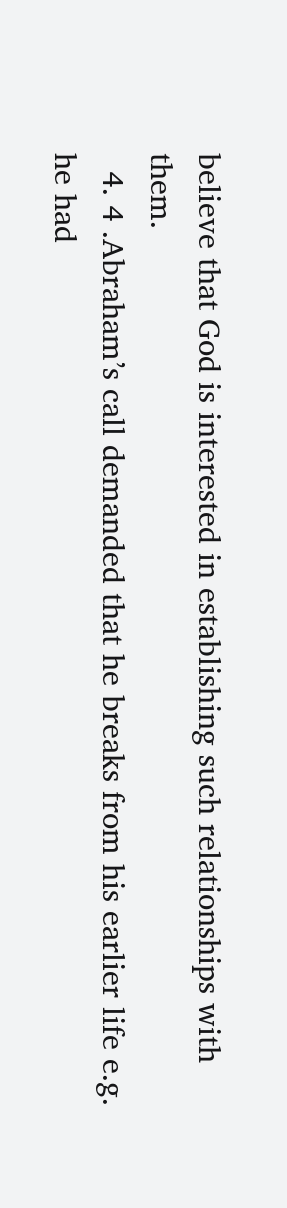believe that God is interested in establishing such relationships with them.
  4. 4 .Abraham’s call demanded that he breaks from his earlier life e.g. he had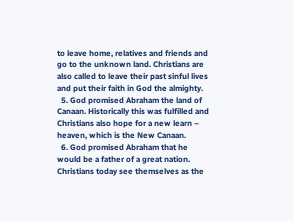to leave home, relatives and friends and go to the unknown land. Christians are also called to leave their past sinful lives and put their faith in God the almighty.
  5. God promised Abraham the land of Canaan. Historically this was fulfilled and Christians also hope for a new learn – heaven, which is the New Canaan.
  6. God promised Abraham that he would be a father of a great nation. Christians today see themselves as the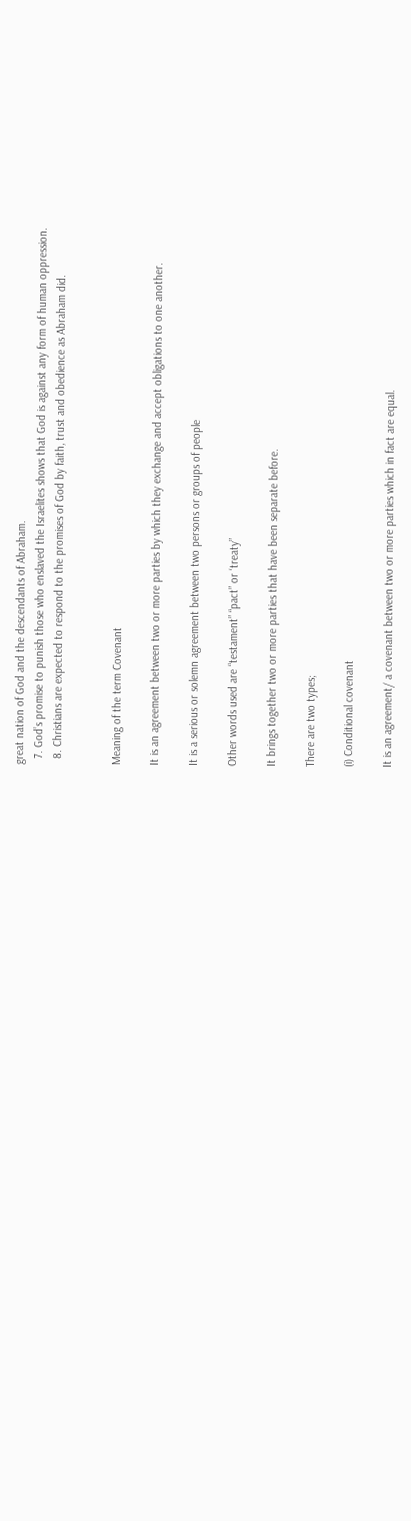great nation of God and the descendants of Abraham.
  7. God’s promise to punish those who enslaved the Israelites shows that God is against any form of human oppression.
  8. Christians are expected to respond to the promises of God by faith, trust and obedience as Abraham did.


Meaning of the term Covenant

It is an agreement between two or more parties by which they exchange and accept obligations to one another.

It is a serious or solemn agreement between two persons or groups of people

Other words used are “testament” “pact” or ‘treaty”

It brings together two or more parties that have been separate before.

There are two types;

(i) Conditional covenant

It is an agreement/ a covenant between two or more parties which in fact are equal.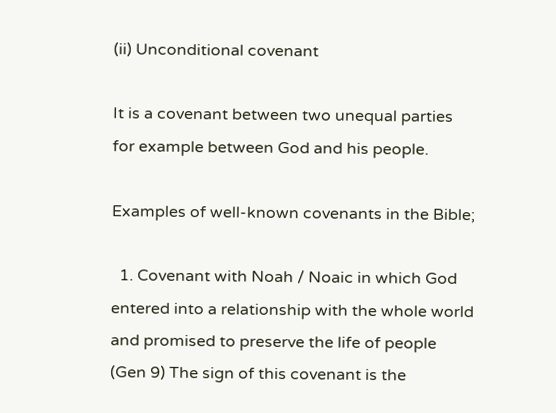(ii) Unconditional covenant

It is a covenant between two unequal parties for example between God and his people.

Examples of well-known covenants in the Bible;

  1. Covenant with Noah / Noaic in which God entered into a relationship with the whole world and promised to preserve the life of people (Gen 9) The sign of this covenant is the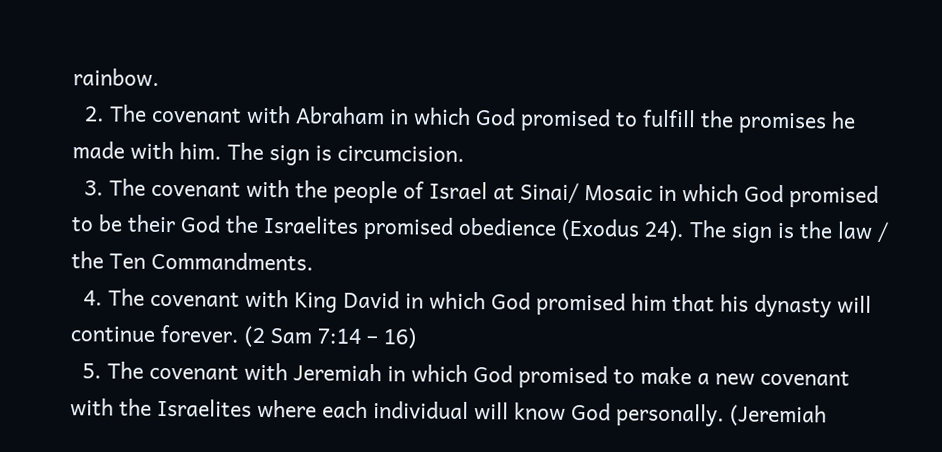rainbow.
  2. The covenant with Abraham in which God promised to fulfill the promises he made with him. The sign is circumcision.
  3. The covenant with the people of Israel at Sinai/ Mosaic in which God promised to be their God the Israelites promised obedience (Exodus 24). The sign is the law / the Ten Commandments.
  4. The covenant with King David in which God promised him that his dynasty will continue forever. (2 Sam 7:14 – 16)
  5. The covenant with Jeremiah in which God promised to make a new covenant with the Israelites where each individual will know God personally. (Jeremiah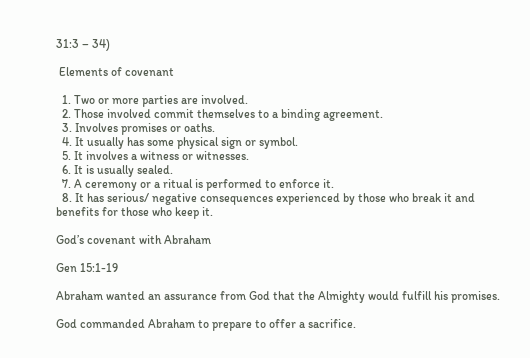31:3 – 34)

 Elements of covenant

  1. Two or more parties are involved.
  2. Those involved commit themselves to a binding agreement.
  3. Involves promises or oaths.
  4. It usually has some physical sign or symbol.
  5. It involves a witness or witnesses.
  6. It is usually sealed.
  7. A ceremony or a ritual is performed to enforce it.
  8. It has serious/ negative consequences experienced by those who break it and benefits for those who keep it.

God’s covenant with Abraham

Gen 15:1-19

Abraham wanted an assurance from God that the Almighty would fulfill his promises.

God commanded Abraham to prepare to offer a sacrifice.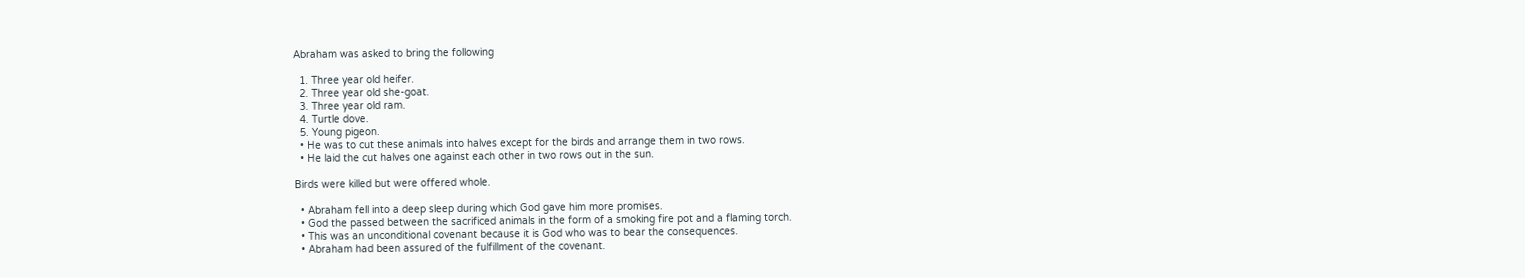Abraham was asked to bring the following

  1. Three year old heifer.
  2. Three year old she-goat.
  3. Three year old ram.
  4. Turtle dove.
  5. Young pigeon.
  • He was to cut these animals into halves except for the birds and arrange them in two rows.
  • He laid the cut halves one against each other in two rows out in the sun.

Birds were killed but were offered whole.

  • Abraham fell into a deep sleep during which God gave him more promises.
  • God the passed between the sacrificed animals in the form of a smoking fire pot and a flaming torch.
  • This was an unconditional covenant because it is God who was to bear the consequences.
  • Abraham had been assured of the fulfillment of the covenant.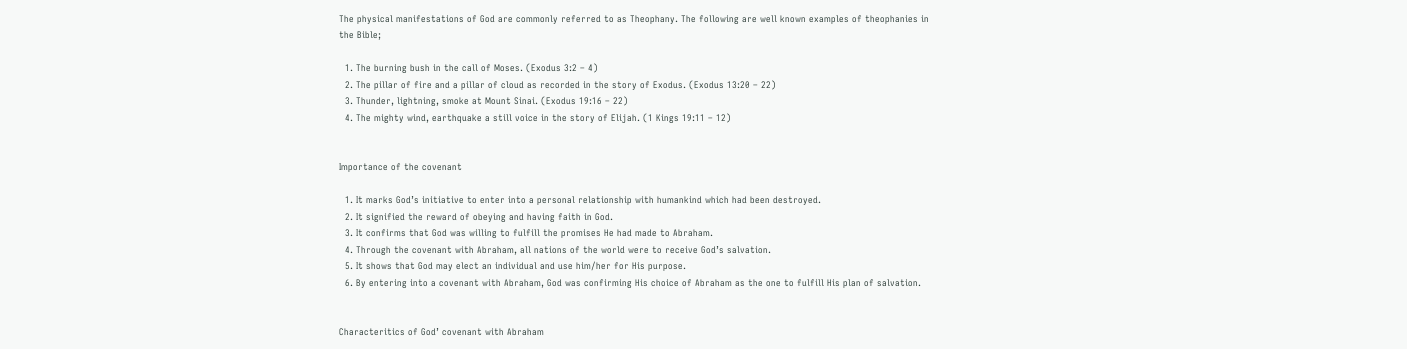The physical manifestations of God are commonly referred to as Theophany. The following are well known examples of theophanies in the Bible;

  1. The burning bush in the call of Moses. (Exodus 3:2 – 4)
  2. The pillar of fire and a pillar of cloud as recorded in the story of Exodus. (Exodus 13:20 – 22)
  3. Thunder, lightning, smoke at Mount Sinai. (Exodus 19:16 – 22)
  4. The mighty wind, earthquake a still voice in the story of Elijah. (1 Kings 19:11 – 12)


Importance of the covenant

  1. It marks God’s initiative to enter into a personal relationship with humankind which had been destroyed.
  2. It signified the reward of obeying and having faith in God.
  3. It confirms that God was willing to fulfill the promises He had made to Abraham.
  4. Through the covenant with Abraham, all nations of the world were to receive God’s salvation.
  5. It shows that God may elect an individual and use him/her for His purpose.
  6. By entering into a covenant with Abraham, God was confirming His choice of Abraham as the one to fulfill His plan of salvation.


Characteritics of God’ covenant with Abraham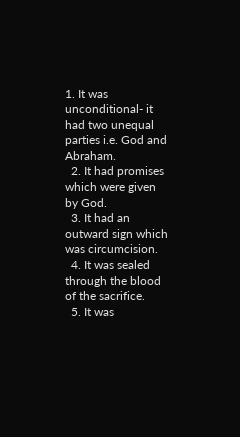1. It was unconditional- it had two unequal parties i.e. God and Abraham.
  2. It had promises which were given by God.
  3. It had an outward sign which was circumcision.
  4. It was sealed through the blood of the sacrifice.
  5. It was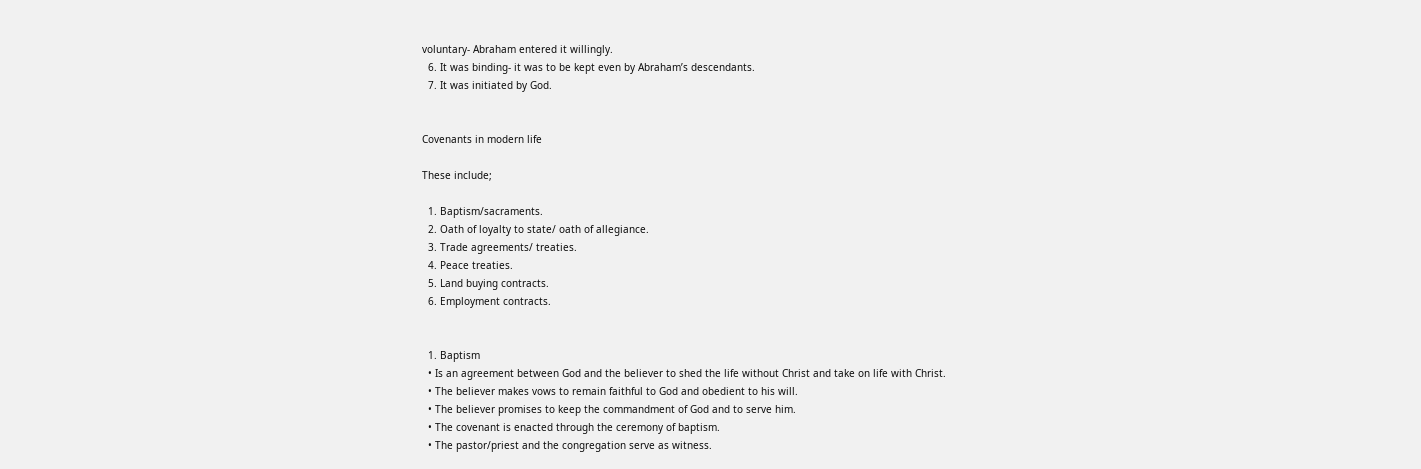voluntary- Abraham entered it willingly.
  6. It was binding- it was to be kept even by Abraham’s descendants.
  7. It was initiated by God.


Covenants in modern life

These include;

  1. Baptism/sacraments.
  2. Oath of loyalty to state/ oath of allegiance.
  3. Trade agreements/ treaties.
  4. Peace treaties.
  5. Land buying contracts.
  6. Employment contracts.


  1. Baptism
  • Is an agreement between God and the believer to shed the life without Christ and take on life with Christ.
  • The believer makes vows to remain faithful to God and obedient to his will.
  • The believer promises to keep the commandment of God and to serve him.
  • The covenant is enacted through the ceremony of baptism.
  • The pastor/priest and the congregation serve as witness.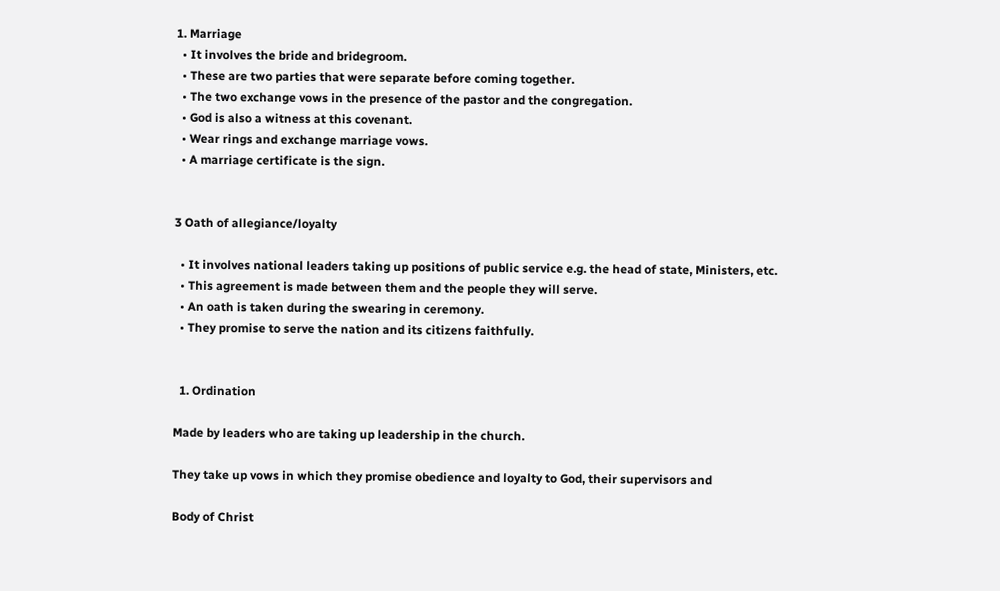1. Marriage
  • It involves the bride and bridegroom.
  • These are two parties that were separate before coming together.
  • The two exchange vows in the presence of the pastor and the congregation.
  • God is also a witness at this covenant.
  • Wear rings and exchange marriage vows.
  • A marriage certificate is the sign.


3 Oath of allegiance/loyalty

  • It involves national leaders taking up positions of public service e.g. the head of state, Ministers, etc.
  • This agreement is made between them and the people they will serve.
  • An oath is taken during the swearing in ceremony.
  • They promise to serve the nation and its citizens faithfully.


  1. Ordination

Made by leaders who are taking up leadership in the church.

They take up vows in which they promise obedience and loyalty to God, their supervisors and

Body of Christ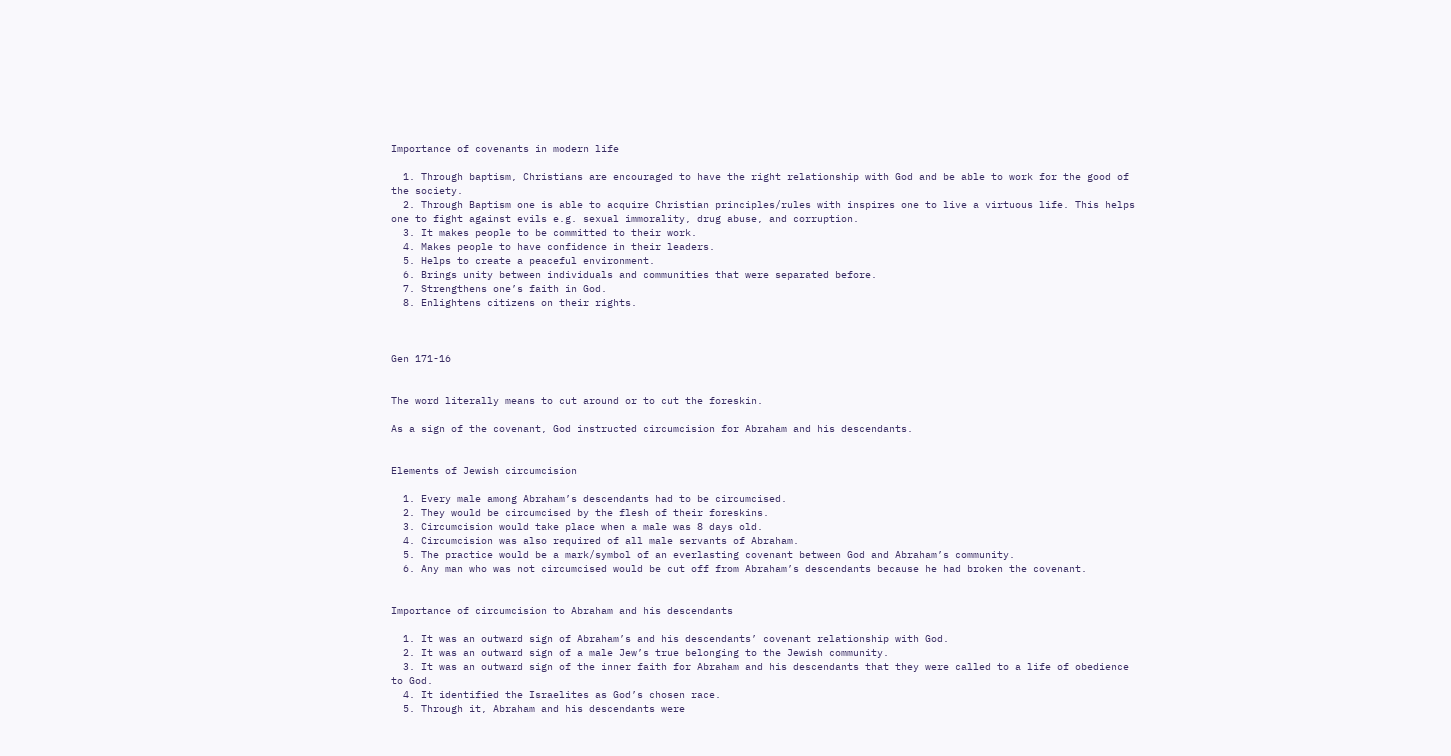Importance of covenants in modern life

  1. Through baptism, Christians are encouraged to have the right relationship with God and be able to work for the good of the society.
  2. Through Baptism one is able to acquire Christian principles/rules with inspires one to live a virtuous life. This helps one to fight against evils e.g. sexual immorality, drug abuse, and corruption.
  3. It makes people to be committed to their work.
  4. Makes people to have confidence in their leaders.
  5. Helps to create a peaceful environment.
  6. Brings unity between individuals and communities that were separated before.
  7. Strengthens one’s faith in God.
  8. Enlightens citizens on their rights.



Gen 171-16


The word literally means to cut around or to cut the foreskin.

As a sign of the covenant, God instructed circumcision for Abraham and his descendants.


Elements of Jewish circumcision

  1. Every male among Abraham’s descendants had to be circumcised.
  2. They would be circumcised by the flesh of their foreskins.
  3. Circumcision would take place when a male was 8 days old.
  4. Circumcision was also required of all male servants of Abraham.
  5. The practice would be a mark/symbol of an everlasting covenant between God and Abraham’s community.
  6. Any man who was not circumcised would be cut off from Abraham’s descendants because he had broken the covenant.


Importance of circumcision to Abraham and his descendants

  1. It was an outward sign of Abraham’s and his descendants’ covenant relationship with God.
  2. It was an outward sign of a male Jew’s true belonging to the Jewish community.
  3. It was an outward sign of the inner faith for Abraham and his descendants that they were called to a life of obedience to God.
  4. It identified the Israelites as God’s chosen race.
  5. Through it, Abraham and his descendants were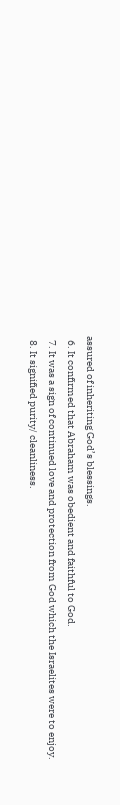assured of inheriting God’s blessings.
  6. It confirmed that Abraham was obedient and faithful to God.
  7. It was a sign of continued love and protection from God which the Israelites were to enjoy.
  8. It signified purity/ cleanliness.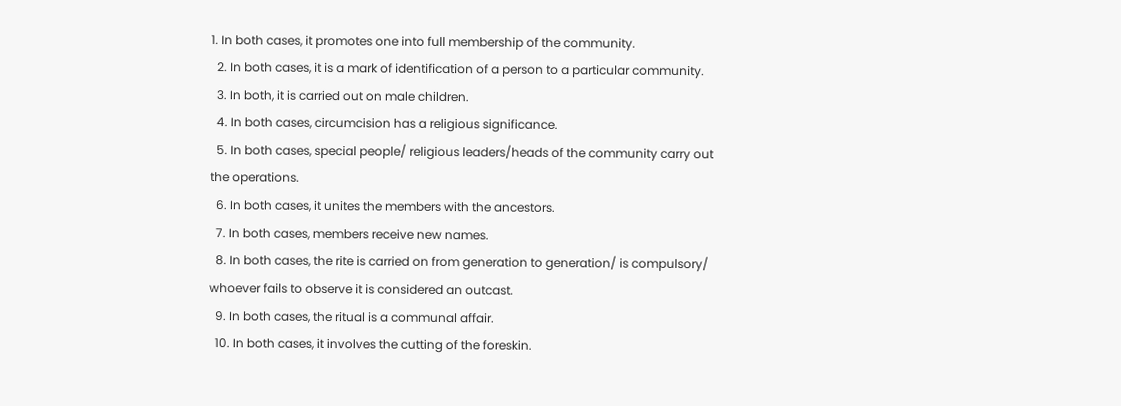1. In both cases, it promotes one into full membership of the community.
  2. In both cases, it is a mark of identification of a person to a particular community.
  3. In both, it is carried out on male children.
  4. In both cases, circumcision has a religious significance.
  5. In both cases, special people/ religious leaders/heads of the community carry out the operations.
  6. In both cases, it unites the members with the ancestors.
  7. In both cases, members receive new names.
  8. In both cases, the rite is carried on from generation to generation/ is compulsory/ whoever fails to observe it is considered an outcast.
  9. In both cases, the ritual is a communal affair.
  10. In both cases, it involves the cutting of the foreskin.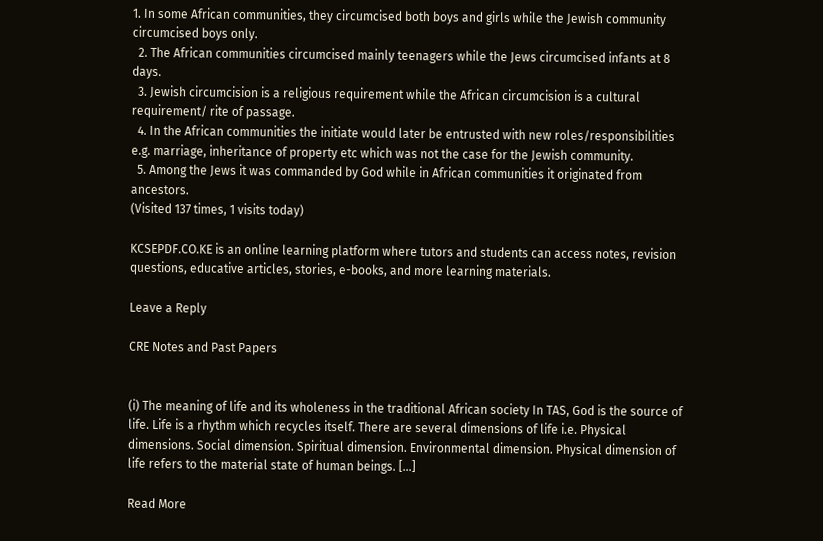1. In some African communities, they circumcised both boys and girls while the Jewish community circumcised boys only.
  2. The African communities circumcised mainly teenagers while the Jews circumcised infants at 8 days.
  3. Jewish circumcision is a religious requirement while the African circumcision is a cultural requirement/ rite of passage.
  4. In the African communities the initiate would later be entrusted with new roles/responsibilities e.g. marriage, inheritance of property etc which was not the case for the Jewish community.
  5. Among the Jews it was commanded by God while in African communities it originated from ancestors.
(Visited 137 times, 1 visits today)

KCSEPDF.CO.KE is an online learning platform where tutors and students can access notes, revision questions, educative articles, stories, e-books, and more learning materials.

Leave a Reply

CRE Notes and Past Papers


(i) The meaning of life and its wholeness in the traditional African society In TAS, God is the source of life. Life is a rhythm which recycles itself. There are several dimensions of life i.e. Physical dimensions. Social dimension. Spiritual dimension. Environmental dimension. Physical dimension of life refers to the material state of human beings. […]

Read More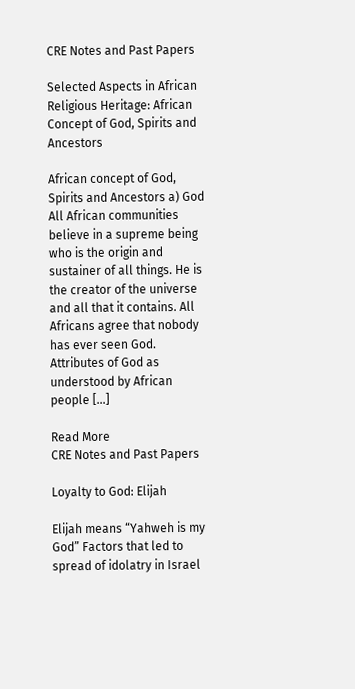CRE Notes and Past Papers

Selected Aspects in African Religious Heritage: African Concept of God, Spirits and Ancestors

African concept of God, Spirits and Ancestors a) God All African communities believe in a supreme being who is the origin and sustainer of all things. He is the creator of the universe and all that it contains. All Africans agree that nobody has ever seen God. Attributes of God as understood by African people […]

Read More
CRE Notes and Past Papers

Loyalty to God: Elijah

Elijah means “Yahweh is my God” Factors that led to spread of idolatry in Israel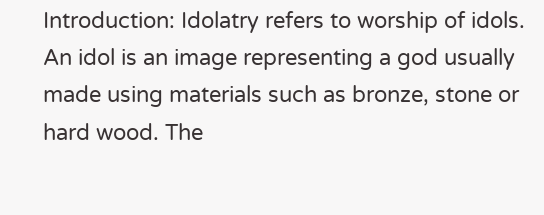Introduction: Idolatry refers to worship of idols. An idol is an image representing a god usually made using materials such as bronze, stone or hard wood. The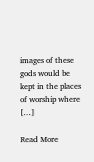images of these gods would be kept in the places of worship where […]

Read More